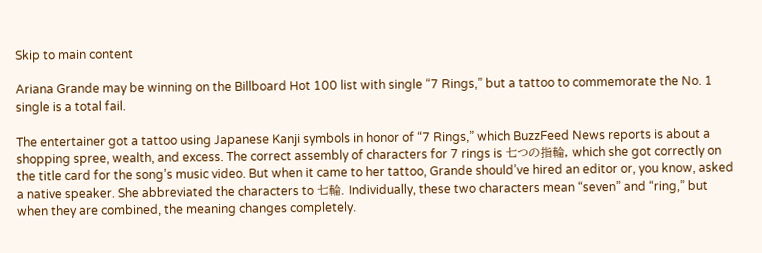Skip to main content

Ariana Grande may be winning on the Billboard Hot 100 list with single “7 Rings,” but a tattoo to commemorate the No. 1 single is a total fail.

The entertainer got a tattoo using Japanese Kanji symbols in honor of “7 Rings,” which BuzzFeed News reports is about a shopping spree, wealth, and excess. The correct assembly of characters for 7 rings is 七つの指輪, which she got correctly on the title card for the song’s music video. But when it came to her tattoo, Grande should’ve hired an editor or, you know, asked a native speaker. She abbreviated the characters to 七輪. Individually, these two characters mean “seven” and “ring,” but when they are combined, the meaning changes completely.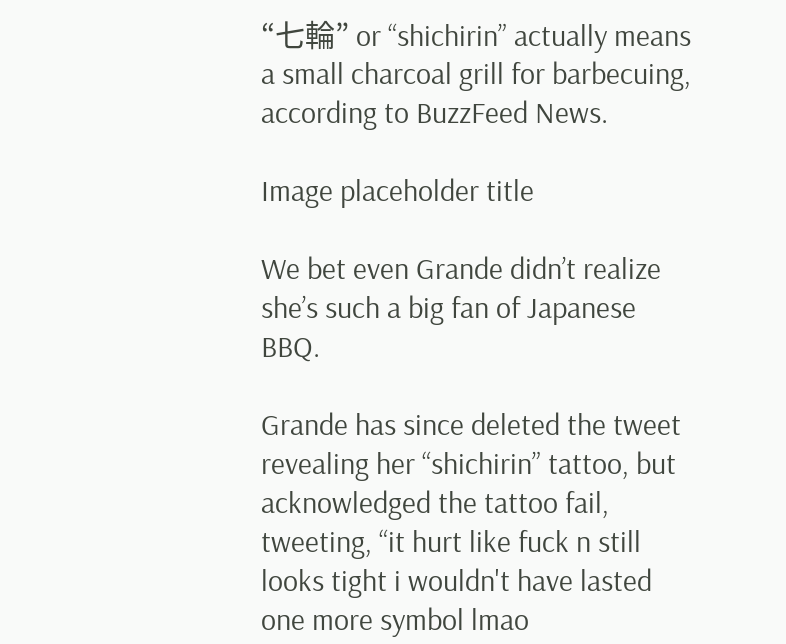“七輪” or “shichirin” actually means a small charcoal grill for barbecuing, according to BuzzFeed News.

Image placeholder title

We bet even Grande didn’t realize she’s such a big fan of Japanese BBQ.

Grande has since deleted the tweet revealing her “shichirin” tattoo, but acknowledged the tattoo fail, tweeting, “it hurt like fuck n still looks tight i wouldn't have lasted one more symbol lmao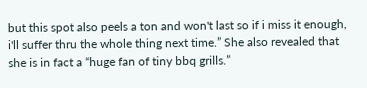but this spot also peels a ton and won't last so if i miss it enough, i'll suffer thru the whole thing next time.” She also revealed that she is in fact a “huge fan of tiny bbq grills.”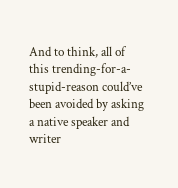And to think, all of this trending-for-a-stupid-reason could’ve been avoided by asking a native speaker and writer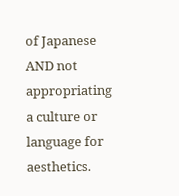of Japanese AND not appropriating a culture or language for aesthetics.